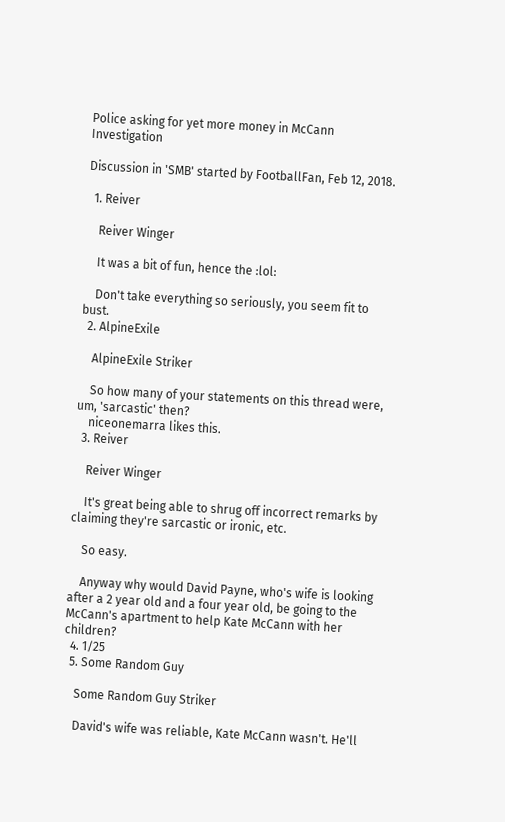Police asking for yet more money in McCann Investigation

Discussion in 'SMB' started by FootballFan, Feb 12, 2018.

  1. Reiver

    Reiver Winger

    It was a bit of fun, hence the :lol:

    Don't take everything so seriously, you seem fit to bust.
  2. AlpineExile

    AlpineExile Striker

    So how many of your statements on this thread were, um, 'sarcastic' then?
    niceonemarra likes this.
  3. Reiver

    Reiver Winger

    It's great being able to shrug off incorrect remarks by claiming they're sarcastic or ironic, etc.

    So easy.

    Anyway why would David Payne, who's wife is looking after a 2 year old and a four year old, be going to the McCann's apartment to help Kate McCann with her children?
  4. 1/25
  5. Some Random Guy

    Some Random Guy Striker

    David's wife was reliable, Kate McCann wasn't. He'll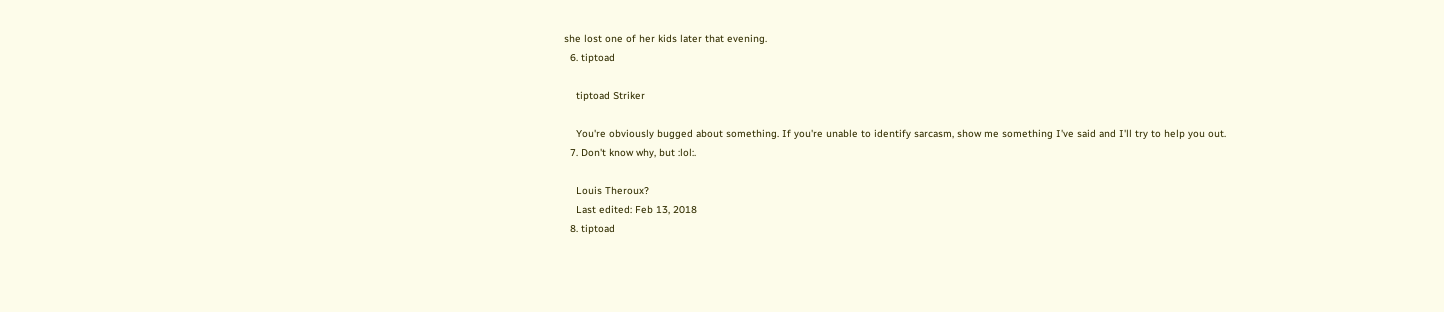she lost one of her kids later that evening.
  6. tiptoad

    tiptoad Striker

    You're obviously bugged about something. If you're unable to identify sarcasm, show me something I've said and I'll try to help you out.
  7. Don't know why, but :lol:.

    Louis Theroux?
    Last edited: Feb 13, 2018
  8. tiptoad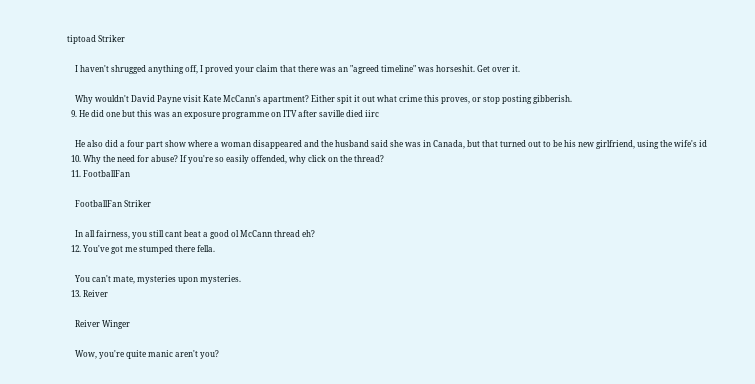tiptoad Striker

    I haven't shrugged anything off, I proved your claim that there was an "agreed timeline" was horseshit. Get over it.

    Why wouldn't David Payne visit Kate McCann's apartment? Either spit it out what crime this proves, or stop posting gibberish.
  9. He did one but this was an exposure programme on ITV after saville died iirc

    He also did a four part show where a woman disappeared and the husband said she was in Canada, but that turned out to be his new girlfriend, using the wife's id
  10. Why the need for abuse? If you're so easily offended, why click on the thread?
  11. FootballFan

    FootballFan Striker

    In all fairness, you still cant beat a good ol McCann thread eh?
  12. You've got me stumped there fella.

    You can't mate, mysteries upon mysteries.
  13. Reiver

    Reiver Winger

    Wow, you're quite manic aren't you?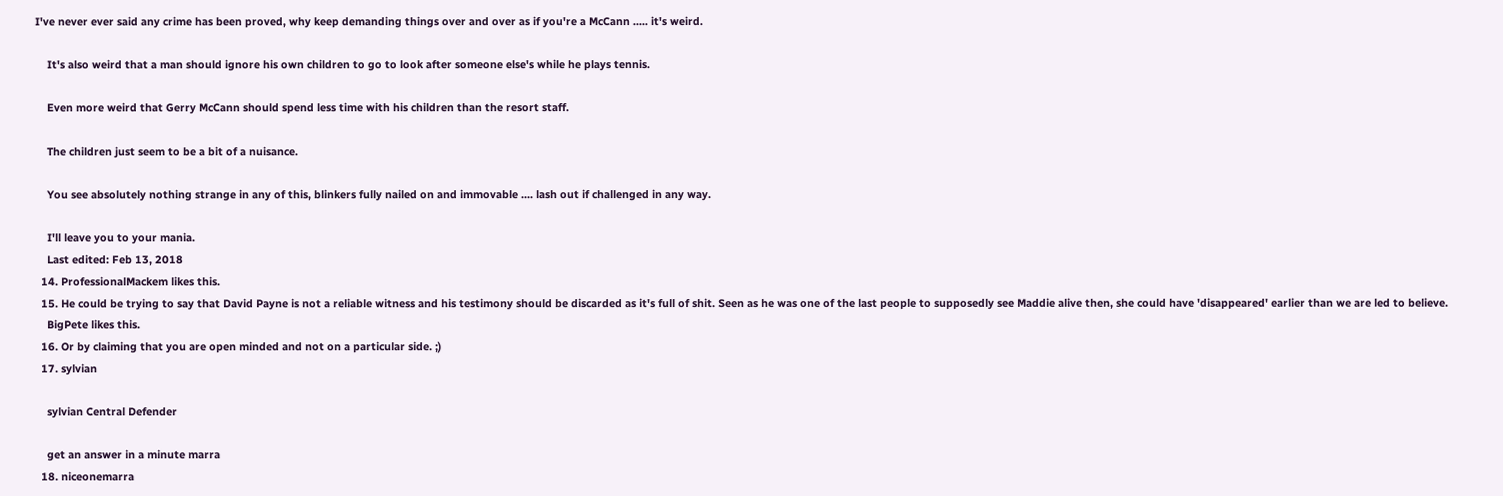I've never ever said any crime has been proved, why keep demanding things over and over as if you're a McCann ..... it's weird.

    It's also weird that a man should ignore his own children to go to look after someone else's while he plays tennis.

    Even more weird that Gerry McCann should spend less time with his children than the resort staff.

    The children just seem to be a bit of a nuisance.

    You see absolutely nothing strange in any of this, blinkers fully nailed on and immovable .... lash out if challenged in any way.

    I'll leave you to your mania.
    Last edited: Feb 13, 2018
  14. ProfessionalMackem likes this.
  15. He could be trying to say that David Payne is not a reliable witness and his testimony should be discarded as it's full of shit. Seen as he was one of the last people to supposedly see Maddie alive then, she could have 'disappeared' earlier than we are led to believe.
    BigPete likes this.
  16. Or by claiming that you are open minded and not on a particular side. ;)
  17. sylvian

    sylvian Central Defender

    get an answer in a minute marra
  18. niceonemarra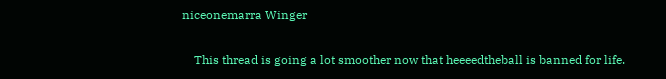niceonemarra Winger

    This thread is going a lot smoother now that heeeedtheball is banned for life.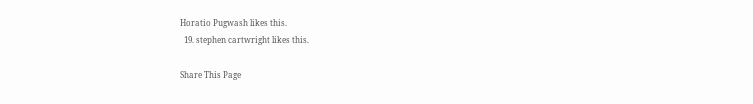Horatio Pugwash likes this.
  19. stephen cartwright likes this.

Share This Page